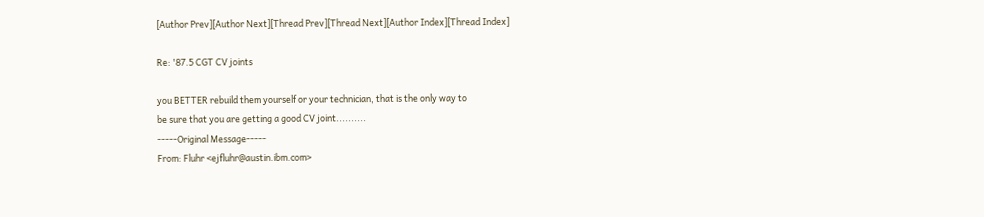[Author Prev][Author Next][Thread Prev][Thread Next][Author Index][Thread Index]

Re: '87.5 CGT CV joints

you BETTER rebuild them yourself or your technician, that is the only way to
be sure that you are getting a good CV joint..........
-----Original Message-----
From: Fluhr <ejfluhr@austin.ibm.com>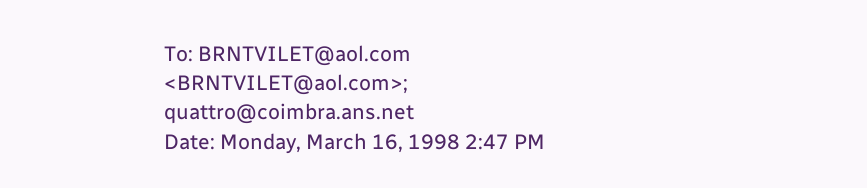To: BRNTVILET@aol.com <BRNTVILET@aol.com>; quattro@coimbra.ans.net
Date: Monday, March 16, 1998 2:47 PM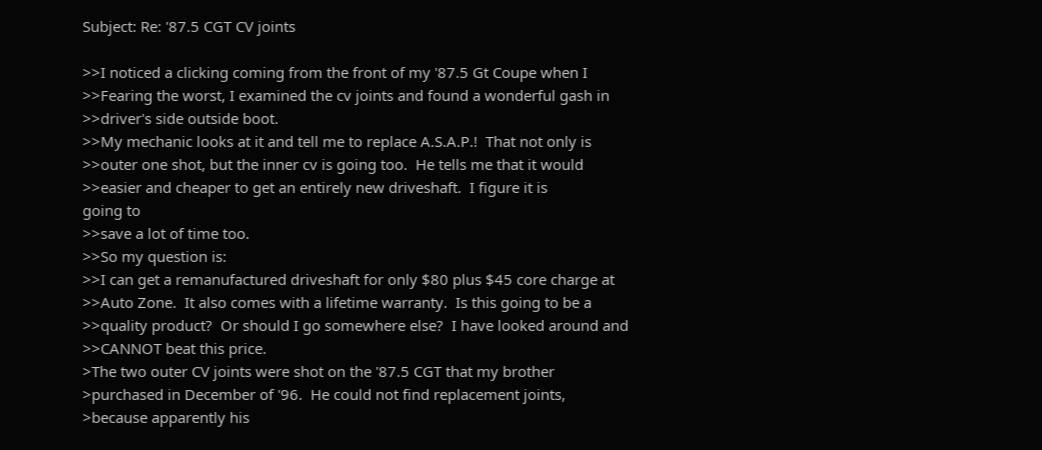Subject: Re: '87.5 CGT CV joints

>>I noticed a clicking coming from the front of my '87.5 Gt Coupe when I
>>Fearing the worst, I examined the cv joints and found a wonderful gash in
>>driver's side outside boot.
>>My mechanic looks at it and tell me to replace A.S.A.P.!  That not only is
>>outer one shot, but the inner cv is going too.  He tells me that it would
>>easier and cheaper to get an entirely new driveshaft.  I figure it is
going to
>>save a lot of time too.
>>So my question is:
>>I can get a remanufactured driveshaft for only $80 plus $45 core charge at
>>Auto Zone.  It also comes with a lifetime warranty.  Is this going to be a
>>quality product?  Or should I go somewhere else?  I have looked around and
>>CANNOT beat this price.
>The two outer CV joints were shot on the '87.5 CGT that my brother
>purchased in December of '96.  He could not find replacement joints,
>because apparently his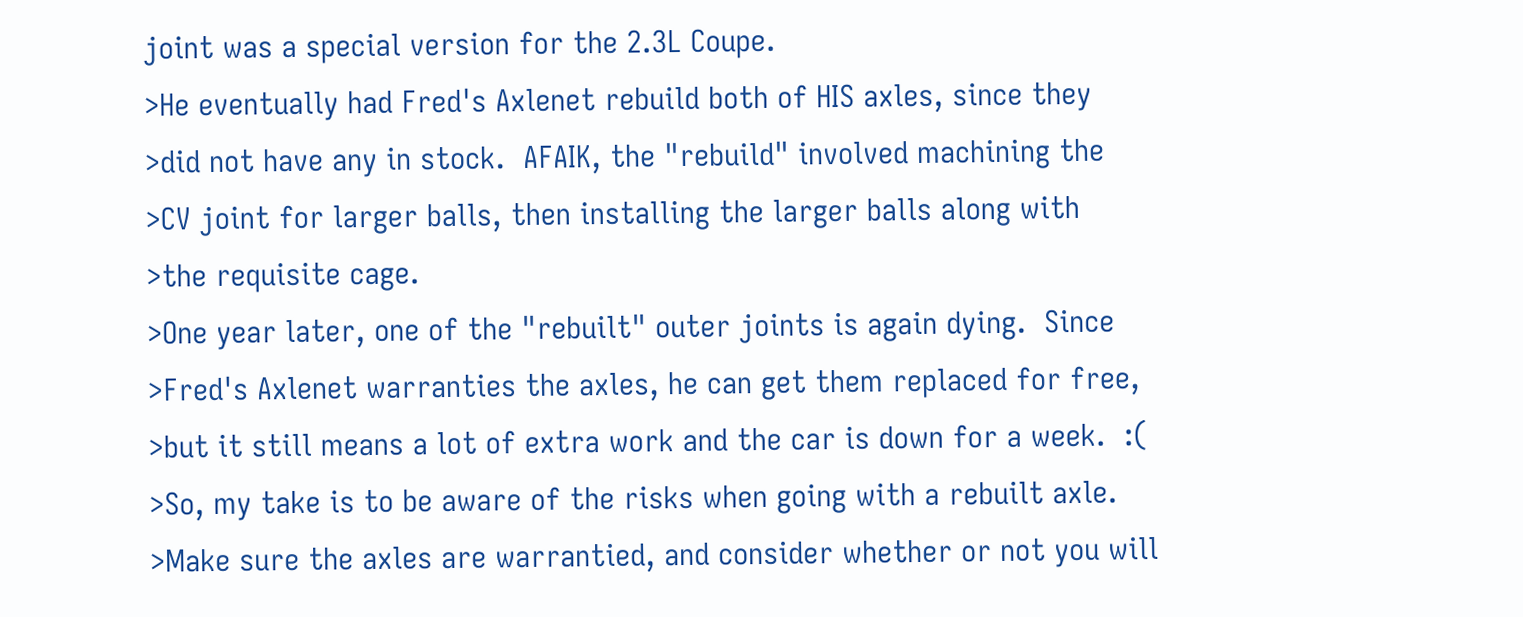joint was a special version for the 2.3L Coupe.
>He eventually had Fred's Axlenet rebuild both of HIS axles, since they
>did not have any in stock.  AFAIK, the "rebuild" involved machining the
>CV joint for larger balls, then installing the larger balls along with
>the requisite cage.
>One year later, one of the "rebuilt" outer joints is again dying.  Since
>Fred's Axlenet warranties the axles, he can get them replaced for free,
>but it still means a lot of extra work and the car is down for a week.  :(
>So, my take is to be aware of the risks when going with a rebuilt axle.
>Make sure the axles are warrantied, and consider whether or not you will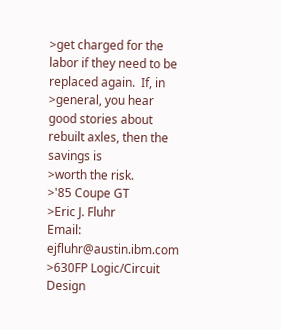>get charged for the labor if they need to be replaced again.  If, in
>general, you hear good stories about rebuilt axles, then the savings is
>worth the risk.
>'85 Coupe GT
>Eric J. Fluhr                                Email:  ejfluhr@austin.ibm.com
>630FP Logic/Circuit Design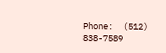Phone:  (512) 838-7589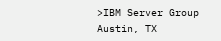>IBM Server Group                             Austin, TX